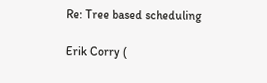Re: Tree based scheduling

Erik Corry (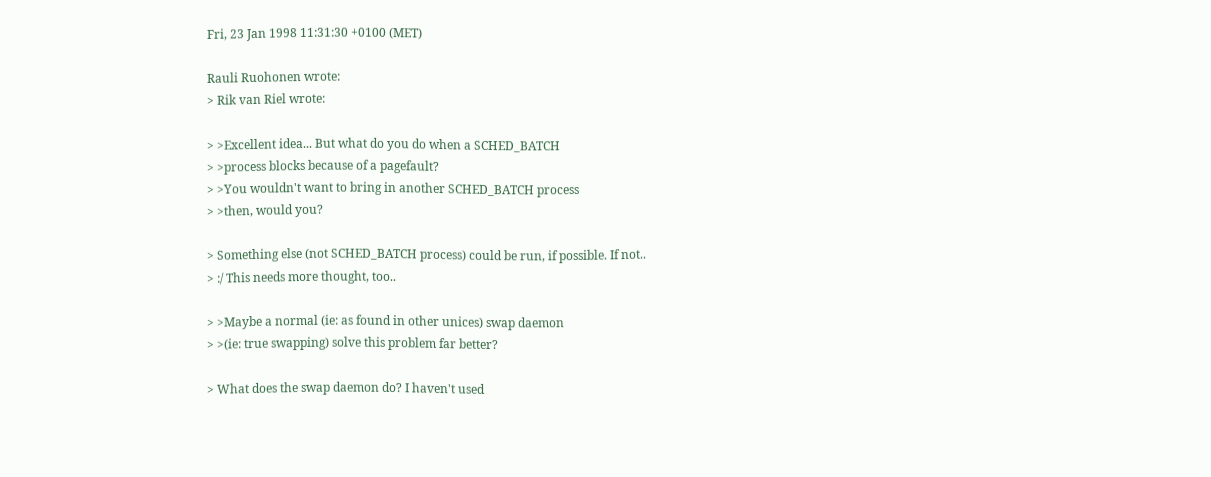Fri, 23 Jan 1998 11:31:30 +0100 (MET)

Rauli Ruohonen wrote:
> Rik van Riel wrote:

> >Excellent idea... But what do you do when a SCHED_BATCH
> >process blocks because of a pagefault?
> >You wouldn't want to bring in another SCHED_BATCH process
> >then, would you?

> Something else (not SCHED_BATCH process) could be run, if possible. If not..
> :/ This needs more thought, too..

> >Maybe a normal (ie: as found in other unices) swap daemon
> >(ie: true swapping) solve this problem far better?

> What does the swap daemon do? I haven't used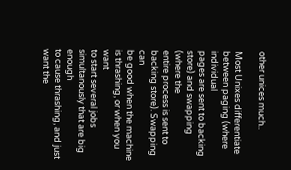other unices much..

Most Unixes differentiate between paging (where individual
pages are sent to backing store) and swapping (where the
entire process is sent to backing store). Swapping can
be good when the machine is thrashing, or when you want
to start several jobs simultanously that are big enough
to cause thrashing, and just want the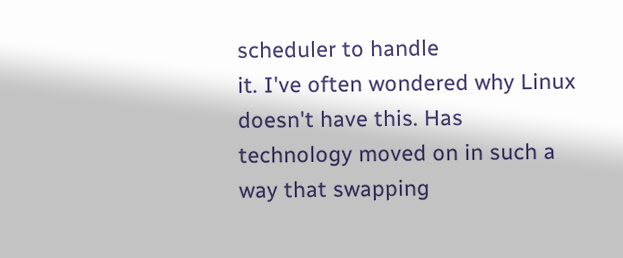scheduler to handle
it. I've often wondered why Linux doesn't have this. Has
technology moved on in such a way that swapping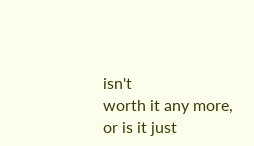isn't
worth it any more, or is it just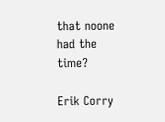that noone had the time?

Erik Corry